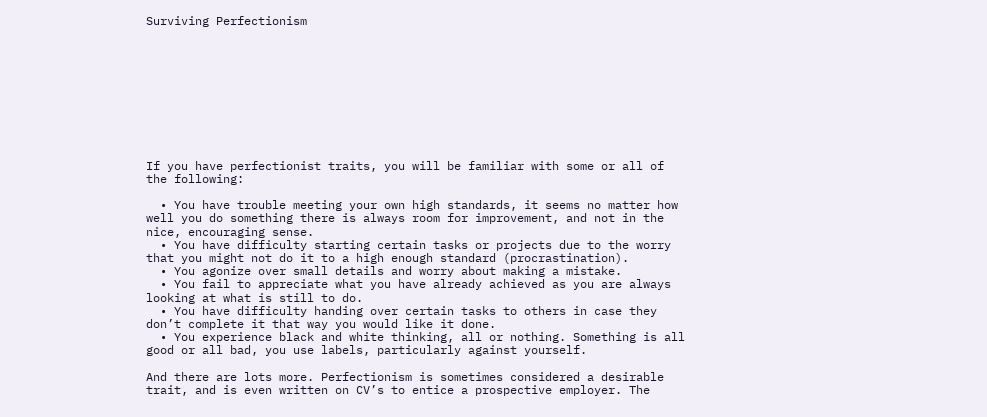Surviving Perfectionism










If you have perfectionist traits, you will be familiar with some or all of the following:

  • You have trouble meeting your own high standards, it seems no matter how well you do something there is always room for improvement, and not in the nice, encouraging sense.
  • You have difficulty starting certain tasks or projects due to the worry that you might not do it to a high enough standard (procrastination).
  • You agonize over small details and worry about making a mistake.
  • You fail to appreciate what you have already achieved as you are always looking at what is still to do.
  • You have difficulty handing over certain tasks to others in case they don’t complete it that way you would like it done.
  • You experience black and white thinking, all or nothing. Something is all good or all bad, you use labels, particularly against yourself.

And there are lots more. Perfectionism is sometimes considered a desirable trait, and is even written on CV’s to entice a prospective employer. The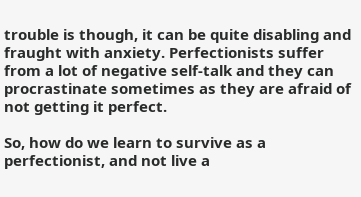trouble is though, it can be quite disabling and fraught with anxiety. Perfectionists suffer from a lot of negative self-talk and they can procrastinate sometimes as they are afraid of not getting it perfect.

So, how do we learn to survive as a perfectionist, and not live a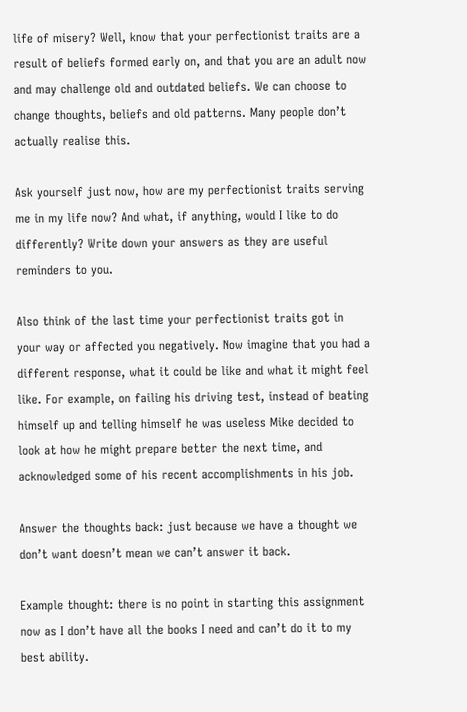life of misery? Well, know that your perfectionist traits are a result of beliefs formed early on, and that you are an adult now and may challenge old and outdated beliefs. We can choose to change thoughts, beliefs and old patterns. Many people don’t actually realise this.

Ask yourself just now, how are my perfectionist traits serving me in my life now? And what, if anything, would I like to do differently? Write down your answers as they are useful reminders to you.

Also think of the last time your perfectionist traits got in your way or affected you negatively. Now imagine that you had a different response, what it could be like and what it might feel like. For example, on failing his driving test, instead of beating himself up and telling himself he was useless Mike decided to look at how he might prepare better the next time, and acknowledged some of his recent accomplishments in his job.

Answer the thoughts back: just because we have a thought we don’t want doesn’t mean we can’t answer it back.

Example thought: there is no point in starting this assignment now as I don’t have all the books I need and can’t do it to my best ability.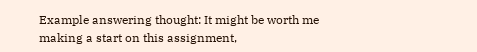Example answering thought: It might be worth me making a start on this assignment,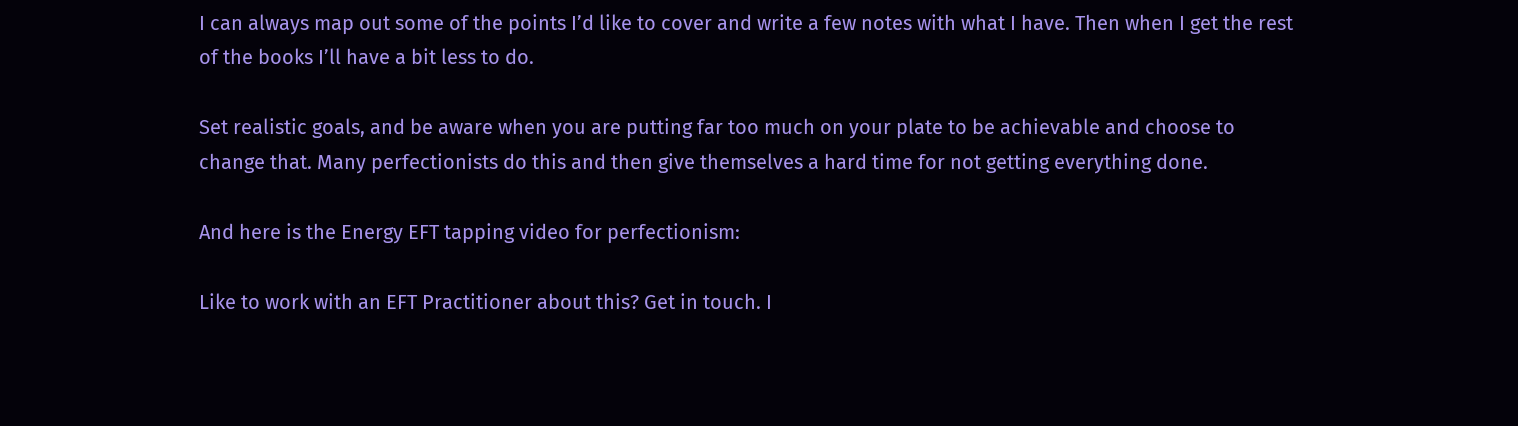I can always map out some of the points I’d like to cover and write a few notes with what I have. Then when I get the rest of the books I’ll have a bit less to do.

Set realistic goals, and be aware when you are putting far too much on your plate to be achievable and choose to change that. Many perfectionists do this and then give themselves a hard time for not getting everything done.

And here is the Energy EFT tapping video for perfectionism:

Like to work with an EFT Practitioner about this? Get in touch. I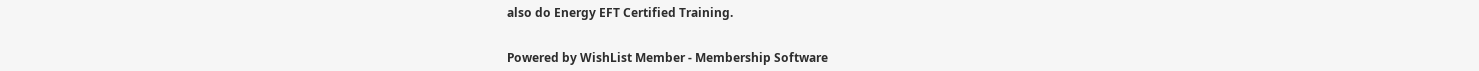also do Energy EFT Certified Training.


Powered by WishList Member - Membership Software